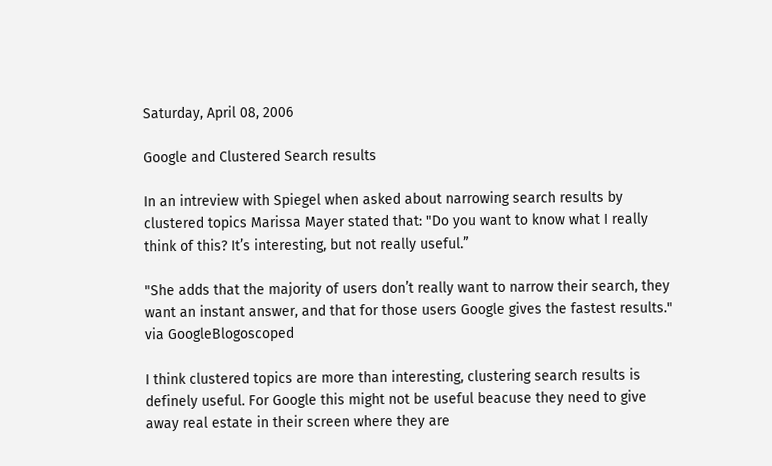Saturday, April 08, 2006

Google and Clustered Search results

In an intreview with Spiegel when asked about narrowing search results by clustered topics Marissa Mayer stated that: "Do you want to know what I really think of this? It’s interesting, but not really useful.”

"She adds that the majority of users don’t really want to narrow their search, they want an instant answer, and that for those users Google gives the fastest results." via GoogleBlogoscoped

I think clustered topics are more than interesting, clustering search results is definely useful. For Google this might not be useful beacuse they need to give away real estate in their screen where they are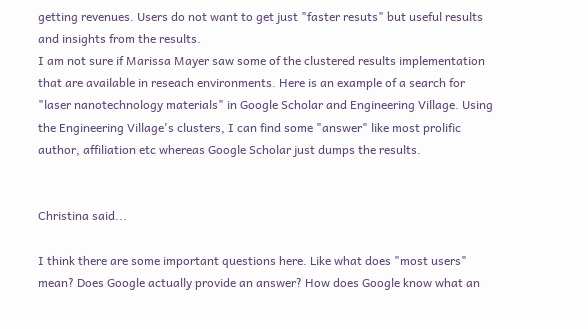getting revenues. Users do not want to get just "faster resuts" but useful results and insights from the results.
I am not sure if Marissa Mayer saw some of the clustered results implementation that are available in reseach environments. Here is an example of a search for "laser nanotechnology materials" in Google Scholar and Engineering Village. Using the Engineering Village's clusters, I can find some "answer" like most prolific author, affiliation etc whereas Google Scholar just dumps the results.


Christina said...

I think there are some important questions here. Like what does "most users" mean? Does Google actually provide an answer? How does Google know what an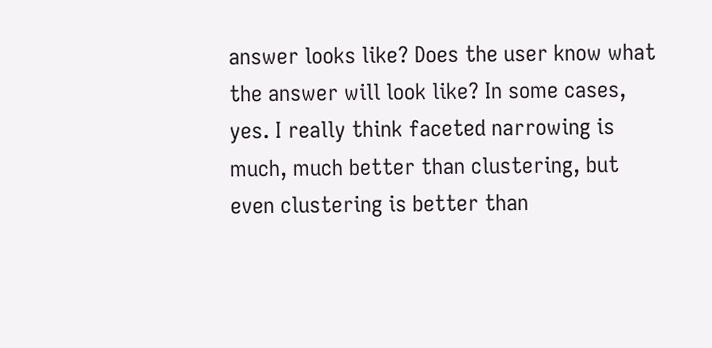answer looks like? Does the user know what the answer will look like? In some cases, yes. I really think faceted narrowing is much, much better than clustering, but even clustering is better than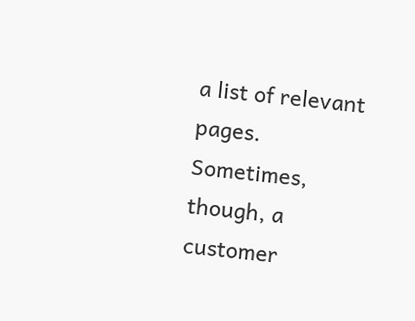a list of relevant pages. Sometimes, though, a customer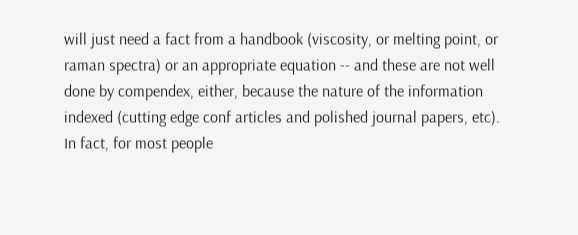will just need a fact from a handbook (viscosity, or melting point, or raman spectra) or an appropriate equation -- and these are not well done by compendex, either, because the nature of the information indexed (cutting edge conf articles and polished journal papers, etc). In fact, for most people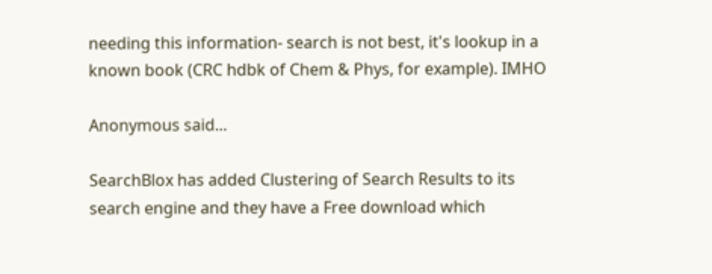needing this information- search is not best, it's lookup in a known book (CRC hdbk of Chem & Phys, for example). IMHO

Anonymous said...

SearchBlox has added Clustering of Search Results to its search engine and they have a Free download which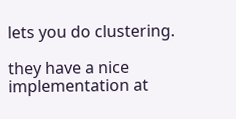lets you do clustering.

they have a nice implementation at